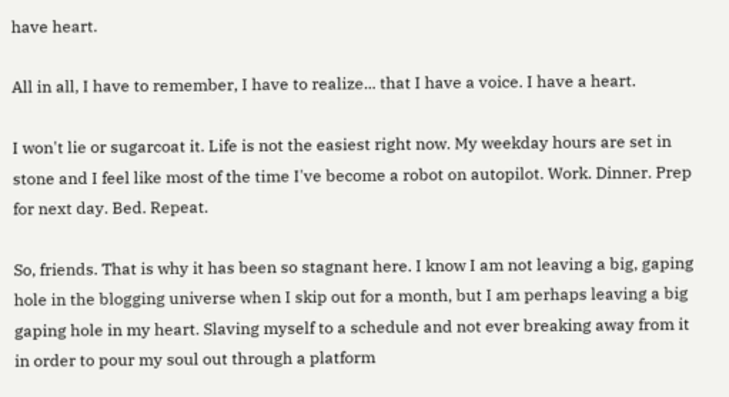have heart.

All in all, I have to remember, I have to realize... that I have a voice. I have a heart.

I won't lie or sugarcoat it. Life is not the easiest right now. My weekday hours are set in stone and I feel like most of the time I've become a robot on autopilot. Work. Dinner. Prep for next day. Bed. Repeat.

So, friends. That is why it has been so stagnant here. I know I am not leaving a big, gaping hole in the blogging universe when I skip out for a month, but I am perhaps leaving a big gaping hole in my heart. Slaving myself to a schedule and not ever breaking away from it in order to pour my soul out through a platform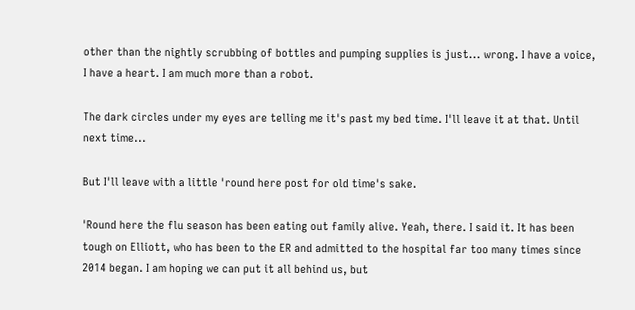other than the nightly scrubbing of bottles and pumping supplies is just... wrong. I have a voice, I have a heart. I am much more than a robot.

The dark circles under my eyes are telling me it's past my bed time. I'll leave it at that. Until next time...

But I'll leave with a little 'round here post for old time's sake.

'Round here the flu season has been eating out family alive. Yeah, there. I said it. It has been tough on Elliott, who has been to the ER and admitted to the hospital far too many times since 2014 began. I am hoping we can put it all behind us, but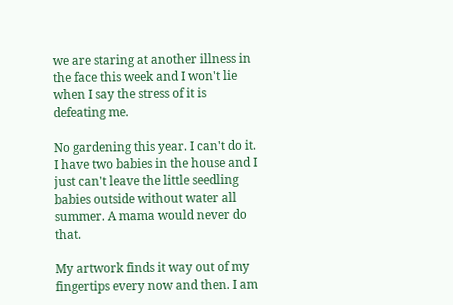we are staring at another illness in the face this week and I won't lie when I say the stress of it is defeating me.

No gardening this year. I can't do it. I have two babies in the house and I just can't leave the little seedling babies outside without water all summer. A mama would never do that.

My artwork finds it way out of my fingertips every now and then. I am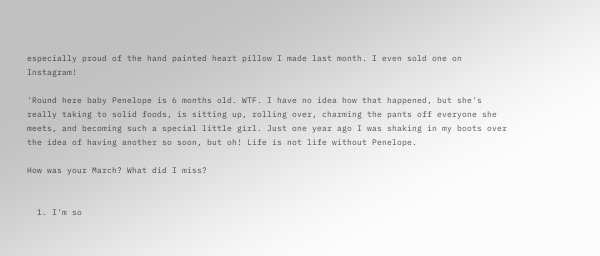especially proud of the hand painted heart pillow I made last month. I even sold one on Instagram!

'Round here baby Penelope is 6 months old. WTF. I have no idea how that happened, but she's really taking to solid foods, is sitting up, rolling over, charming the pants off everyone she meets, and becoming such a special little girl. Just one year ago I was shaking in my boots over the idea of having another so soon, but oh! Life is not life without Penelope.

How was your March? What did I miss?


  1. I'm so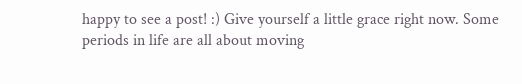happy to see a post! :) Give yourself a little grace right now. Some periods in life are all about moving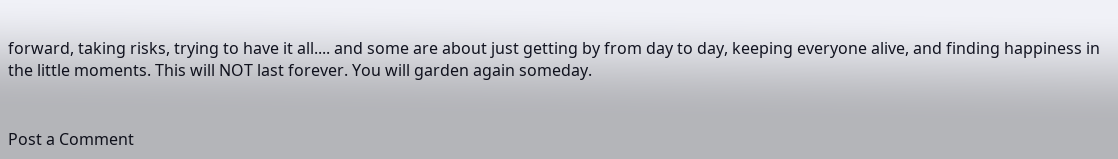forward, taking risks, trying to have it all.... and some are about just getting by from day to day, keeping everyone alive, and finding happiness in the little moments. This will NOT last forever. You will garden again someday.


Post a Comment